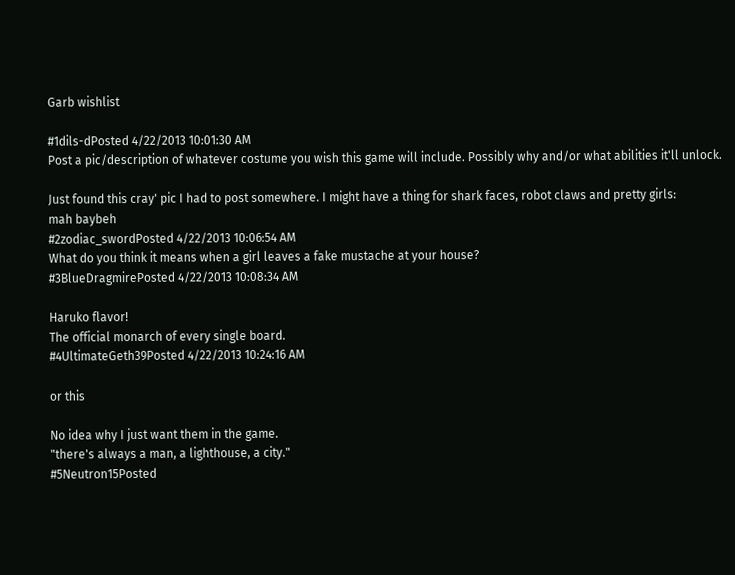Garb wishlist

#1dils-dPosted 4/22/2013 10:01:30 AM
Post a pic/description of whatever costume you wish this game will include. Possibly why and/or what abilities it'll unlock.

Just found this cray' pic I had to post somewhere. I might have a thing for shark faces, robot claws and pretty girls:
mah baybeh
#2zodiac_swordPosted 4/22/2013 10:06:54 AM
What do you think it means when a girl leaves a fake mustache at your house?
#3BlueDragmirePosted 4/22/2013 10:08:34 AM

Haruko flavor!
The official monarch of every single board.
#4UltimateGeth39Posted 4/22/2013 10:24:16 AM

or this

No idea why I just want them in the game.
"there's always a man, a lighthouse, a city."
#5Neutron15Posted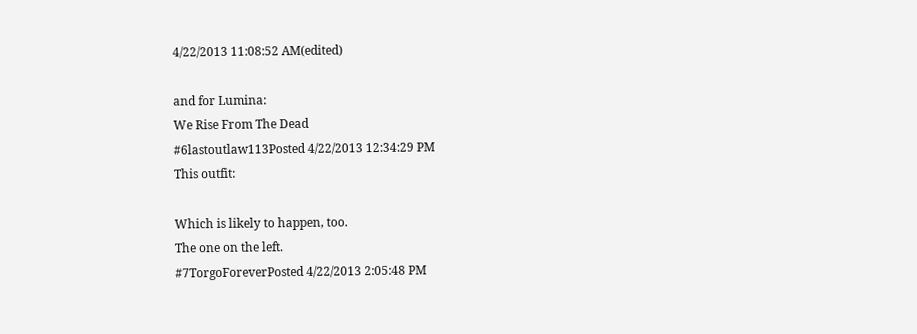4/22/2013 11:08:52 AM(edited)

and for Lumina:
We Rise From The Dead
#6lastoutlaw113Posted 4/22/2013 12:34:29 PM
This outfit:

Which is likely to happen, too.
The one on the left.
#7TorgoForeverPosted 4/22/2013 2:05:48 PM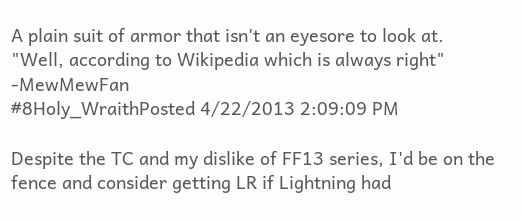A plain suit of armor that isn't an eyesore to look at.
"Well, according to Wikipedia which is always right" -MewMewFan
#8Holy_WraithPosted 4/22/2013 2:09:09 PM

Despite the TC and my dislike of FF13 series, I'd be on the fence and consider getting LR if Lightning had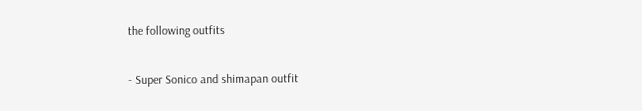the following outfits

- Super Sonico and shimapan outfit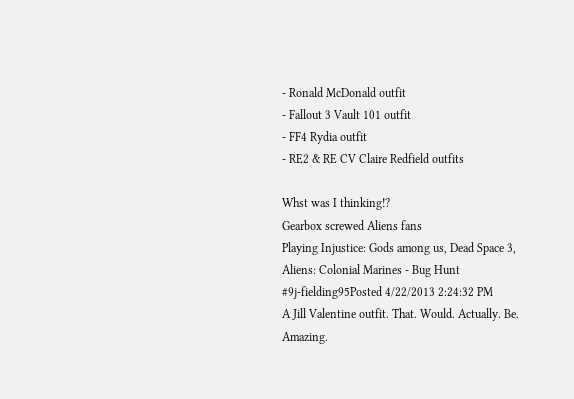- Ronald McDonald outfit
- Fallout 3 Vault 101 outfit
- FF4 Rydia outfit
- RE2 & RE CV Claire Redfield outfits

Whst was I thinking!?
Gearbox screwed Aliens fans
Playing Injustice: Gods among us, Dead Space 3, Aliens: Colonial Marines - Bug Hunt
#9j-fielding95Posted 4/22/2013 2:24:32 PM
A Jill Valentine outfit. That. Would. Actually. Be. Amazing.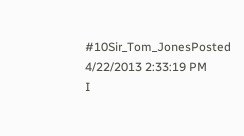#10Sir_Tom_JonesPosted 4/22/2013 2:33:19 PM
I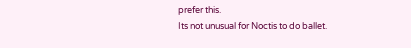prefer this.
Its not unusual for Noctis to do ballet.